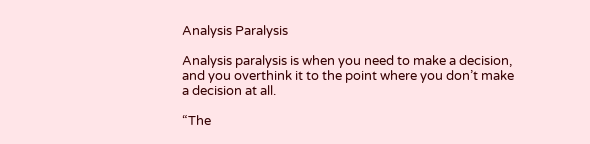Analysis Paralysis

Analysis paralysis is when you need to make a decision, and you overthink it to the point where you don’t make a decision at all.

“The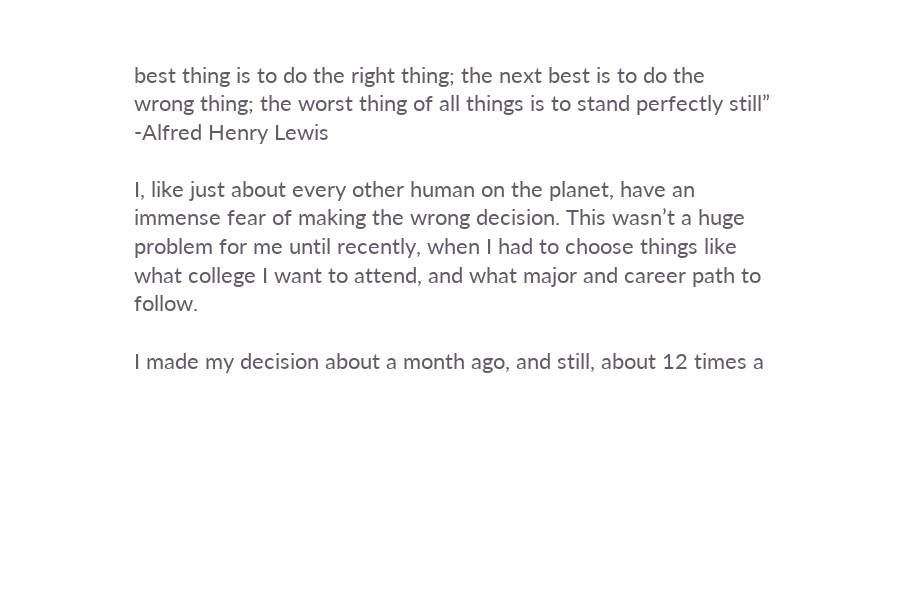best thing is to do the right thing; the next best is to do the wrong thing; the worst thing of all things is to stand perfectly still”
-Alfred Henry Lewis

I, like just about every other human on the planet, have an immense fear of making the wrong decision. This wasn’t a huge problem for me until recently, when I had to choose things like what college I want to attend, and what major and career path to follow.

I made my decision about a month ago, and still, about 12 times a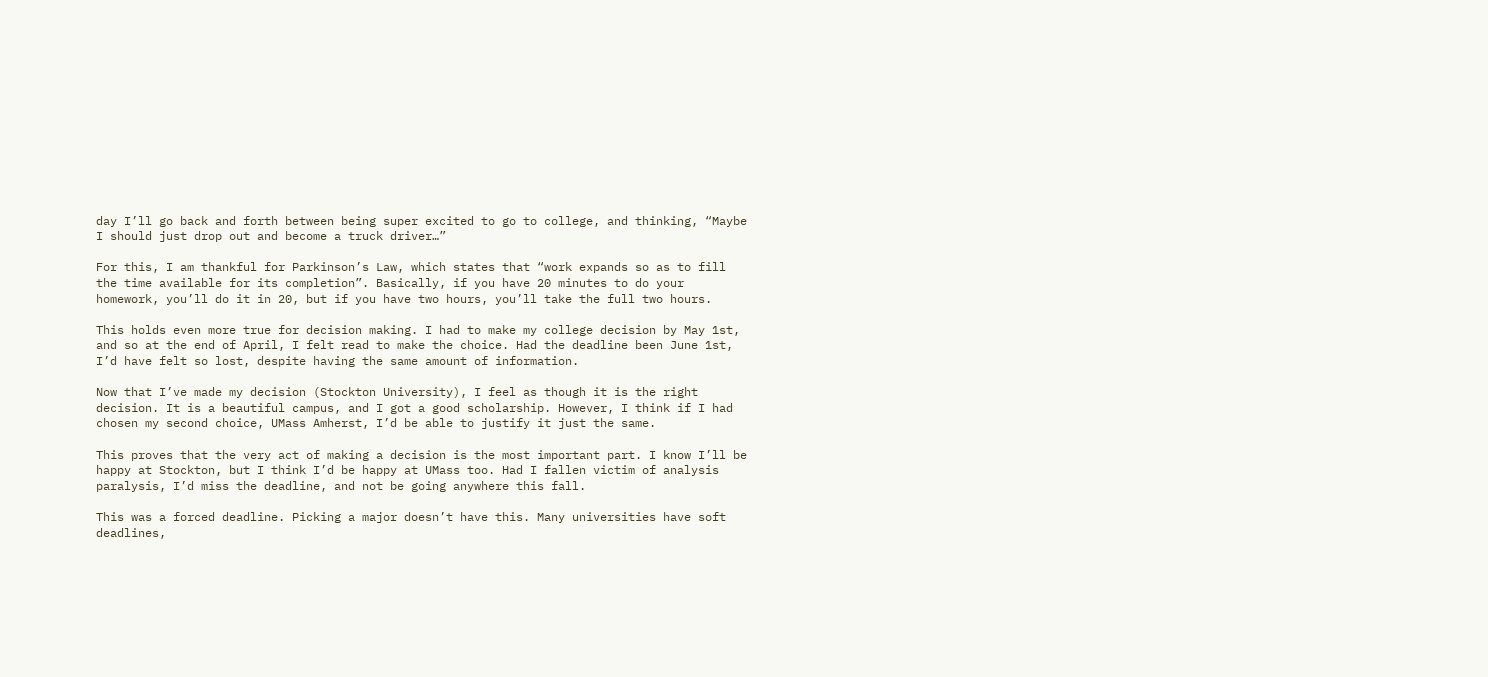day I’ll go back and forth between being super excited to go to college, and thinking, “Maybe I should just drop out and become a truck driver…”

For this, I am thankful for Parkinson’s Law, which states that “work expands so as to fill the time available for its completion”. Basically, if you have 20 minutes to do your homework, you’ll do it in 20, but if you have two hours, you’ll take the full two hours.

This holds even more true for decision making. I had to make my college decision by May 1st, and so at the end of April, I felt read to make the choice. Had the deadline been June 1st, I’d have felt so lost, despite having the same amount of information.

Now that I’ve made my decision (Stockton University), I feel as though it is the right decision. It is a beautiful campus, and I got a good scholarship. However, I think if I had chosen my second choice, UMass Amherst, I’d be able to justify it just the same.

This proves that the very act of making a decision is the most important part. I know I’ll be happy at Stockton, but I think I’d be happy at UMass too. Had I fallen victim of analysis paralysis, I’d miss the deadline, and not be going anywhere this fall.

This was a forced deadline. Picking a major doesn’t have this. Many universities have soft deadlines,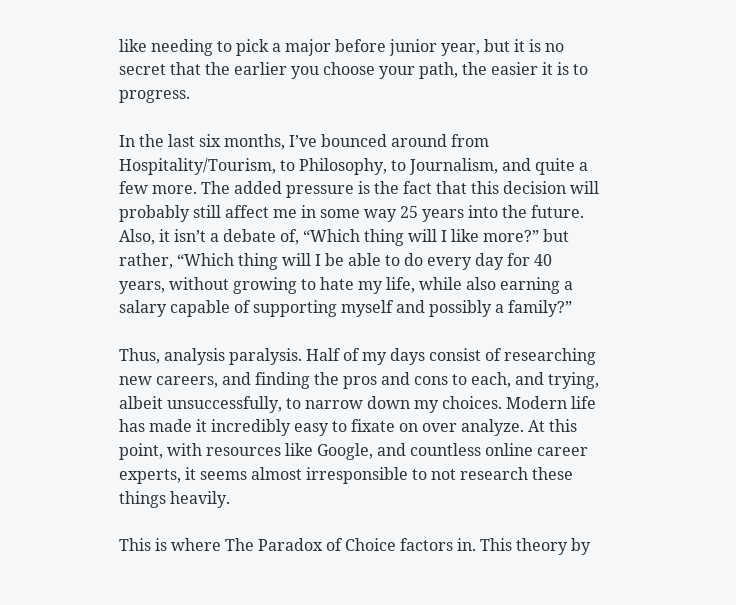like needing to pick a major before junior year, but it is no secret that the earlier you choose your path, the easier it is to progress.

In the last six months, I’ve bounced around from Hospitality/Tourism, to Philosophy, to Journalism, and quite a few more. The added pressure is the fact that this decision will probably still affect me in some way 25 years into the future. Also, it isn’t a debate of, “Which thing will I like more?” but rather, “Which thing will I be able to do every day for 40 years, without growing to hate my life, while also earning a salary capable of supporting myself and possibly a family?”

Thus, analysis paralysis. Half of my days consist of researching new careers, and finding the pros and cons to each, and trying, albeit unsuccessfully, to narrow down my choices. Modern life has made it incredibly easy to fixate on over analyze. At this point, with resources like Google, and countless online career experts, it seems almost irresponsible to not research these things heavily.

This is where The Paradox of Choice factors in. This theory by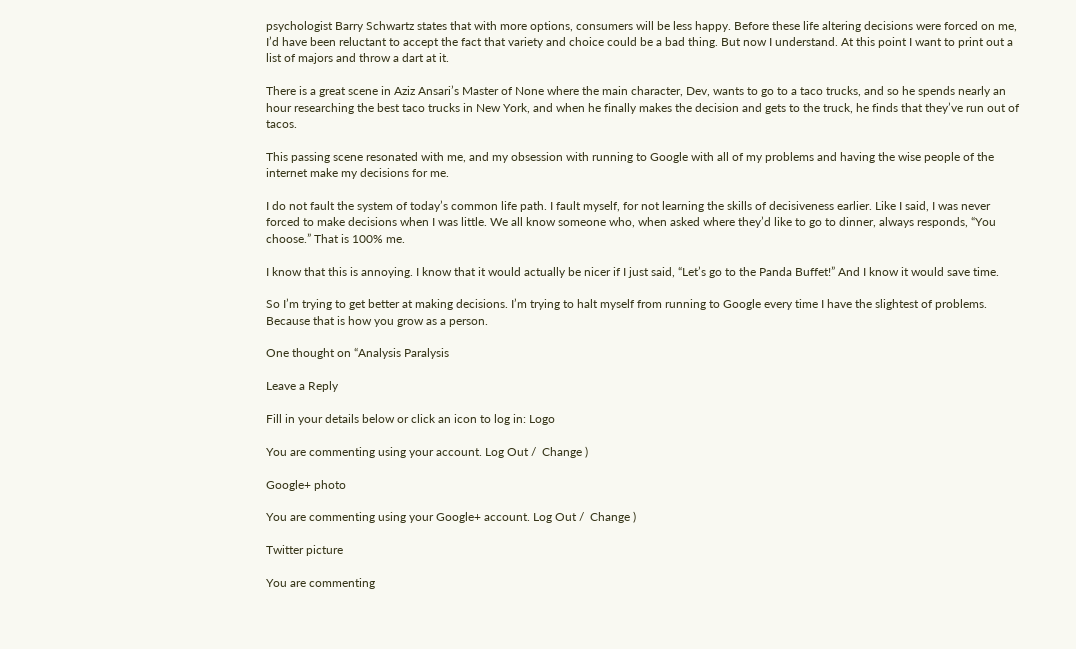psychologist Barry Schwartz states that with more options, consumers will be less happy. Before these life altering decisions were forced on me, I’d have been reluctant to accept the fact that variety and choice could be a bad thing. But now I understand. At this point I want to print out a list of majors and throw a dart at it.

There is a great scene in Aziz Ansari’s Master of None where the main character, Dev, wants to go to a taco trucks, and so he spends nearly an hour researching the best taco trucks in New York, and when he finally makes the decision and gets to the truck, he finds that they’ve run out of tacos.

This passing scene resonated with me, and my obsession with running to Google with all of my problems and having the wise people of the internet make my decisions for me.

I do not fault the system of today’s common life path. I fault myself, for not learning the skills of decisiveness earlier. Like I said, I was never forced to make decisions when I was little. We all know someone who, when asked where they’d like to go to dinner, always responds, “You choose.” That is 100% me.

I know that this is annoying. I know that it would actually be nicer if I just said, “Let’s go to the Panda Buffet!” And I know it would save time.

So I’m trying to get better at making decisions. I’m trying to halt myself from running to Google every time I have the slightest of problems. Because that is how you grow as a person.

One thought on “Analysis Paralysis

Leave a Reply

Fill in your details below or click an icon to log in: Logo

You are commenting using your account. Log Out /  Change )

Google+ photo

You are commenting using your Google+ account. Log Out /  Change )

Twitter picture

You are commenting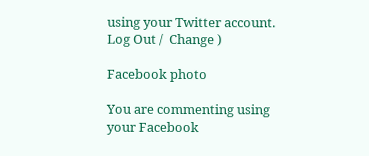using your Twitter account. Log Out /  Change )

Facebook photo

You are commenting using your Facebook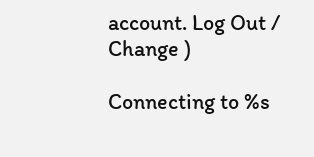account. Log Out /  Change )

Connecting to %s